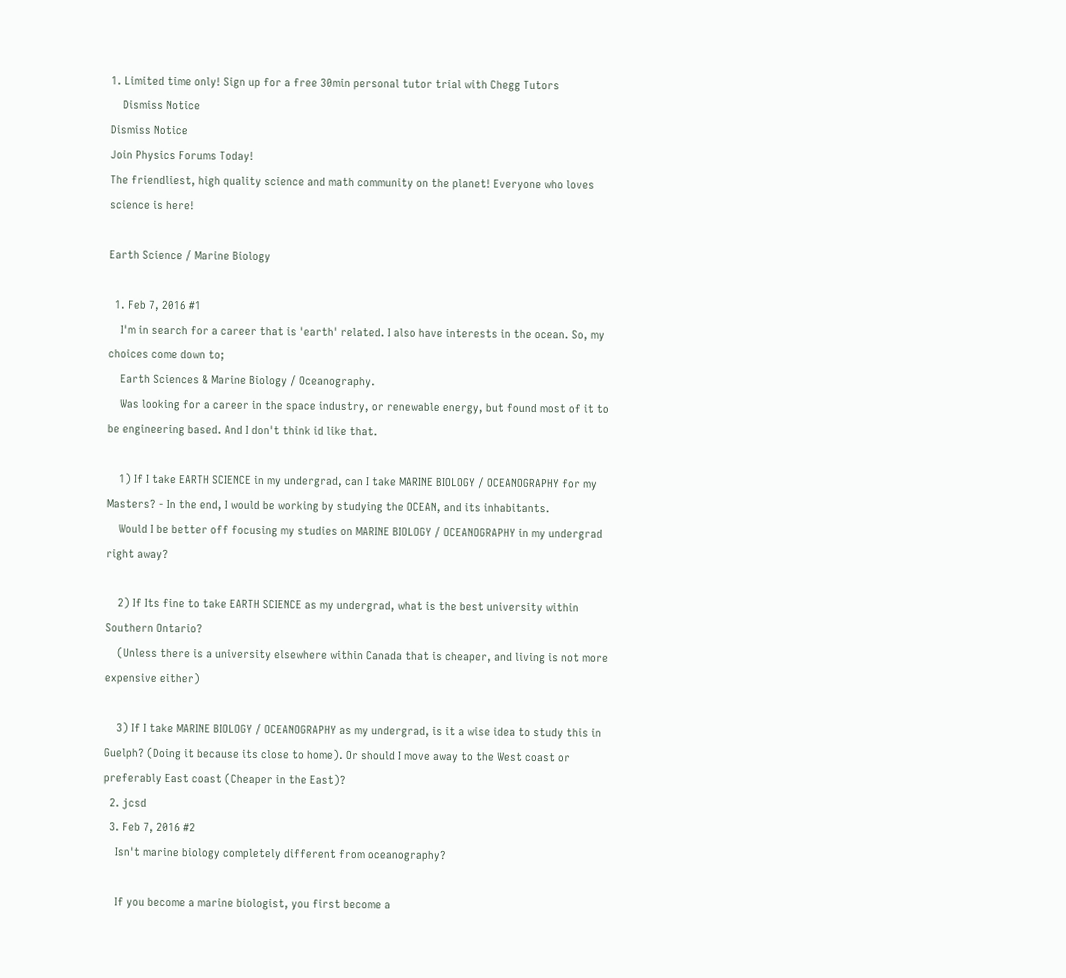1. Limited time only! Sign up for a free 30min personal tutor trial with Chegg Tutors
    Dismiss Notice
Dismiss Notice
Join Physics Forums Today!
The friendliest, high quality science and math community on the planet! Everyone who loves science is here!

Earth Science / Marine Biology

  1. Feb 7, 2016 #1
    I'm in search for a career that is 'earth' related. I also have interests in the ocean. So, my choices come down to;
    Earth Sciences & Marine Biology / Oceanography.
    Was looking for a career in the space industry, or renewable energy, but found most of it to be engineering based. And I don't think id like that.

    1) If I take EARTH SCIENCE in my undergrad, can I take MARINE BIOLOGY / OCEANOGRAPHY for my Masters? - In the end, I would be working by studying the OCEAN, and its inhabitants.
    Would I be better off focusing my studies on MARINE BIOLOGY / OCEANOGRAPHY in my undergrad right away?

    2) If Its fine to take EARTH SCIENCE as my undergrad, what is the best university within Southern Ontario?
    (Unless there is a university elsewhere within Canada that is cheaper, and living is not more expensive either)

    3) If I take MARINE BIOLOGY / OCEANOGRAPHY as my undergrad, is it a wise idea to study this in Guelph? (Doing it because its close to home). Or should I move away to the West coast or preferably East coast (Cheaper in the East)?
  2. jcsd
  3. Feb 7, 2016 #2
    Isn't marine biology completely different from oceanography?

    If you become a marine biologist, you first become a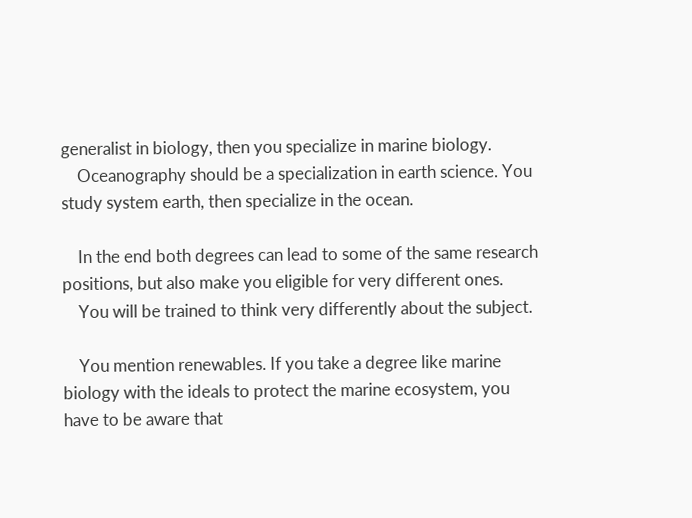generalist in biology, then you specialize in marine biology.
    Oceanography should be a specialization in earth science. You study system earth, then specialize in the ocean.

    In the end both degrees can lead to some of the same research positions, but also make you eligible for very different ones.
    You will be trained to think very differently about the subject.

    You mention renewables. If you take a degree like marine biology with the ideals to protect the marine ecosystem, you have to be aware that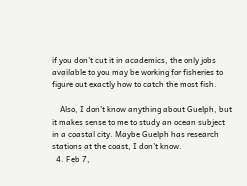if you don't cut it in academics, the only jobs available to you may be working for fisheries to figure out exactly how to catch the most fish.

    Also, I don't know anything about Guelph, but it makes sense to me to study an ocean subject in a coastal city. Maybe Guelph has research stations at the coast, I don't know.
  4. Feb 7,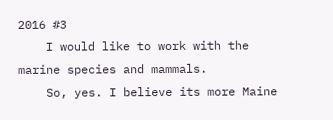2016 #3
    I would like to work with the marine species and mammals.
    So, yes. I believe its more Maine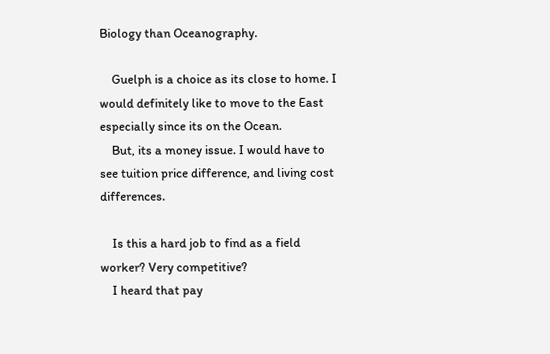Biology than Oceanography.

    Guelph is a choice as its close to home. I would definitely like to move to the East especially since its on the Ocean.
    But, its a money issue. I would have to see tuition price difference, and living cost differences.

    Is this a hard job to find as a field worker? Very competitive?
    I heard that pay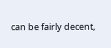can be fairly decent,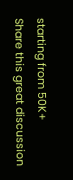starting from 50K+
Share this great discussion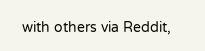with others via Reddit,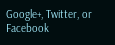Google+, Twitter, or Facebook